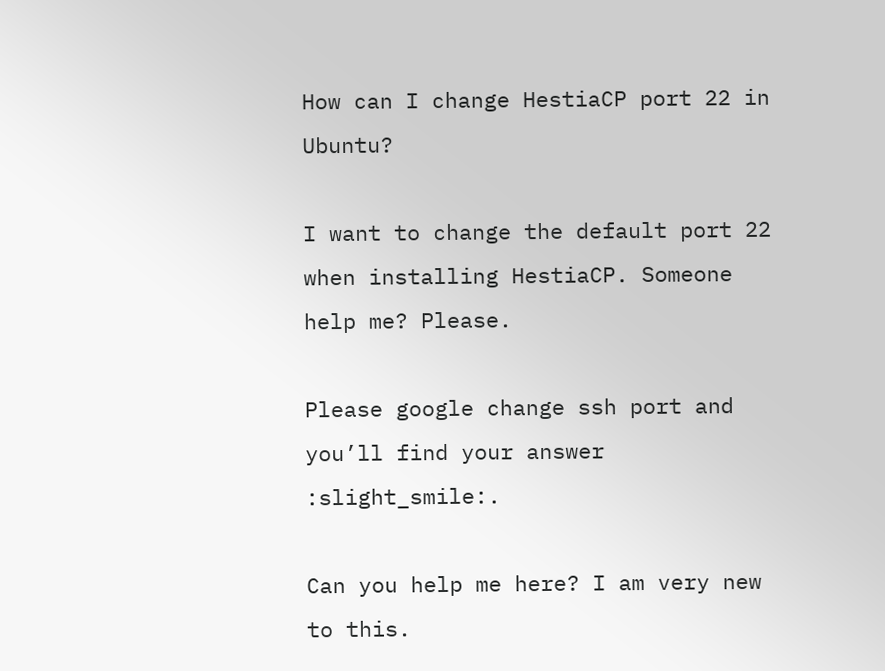How can I change HestiaCP port 22 in Ubuntu?

I want to change the default port 22 when installing HestiaCP. Someone help me? Please.

Please google change ssh port and you’ll find your answer :slight_smile:.

Can you help me here? I am very new to this.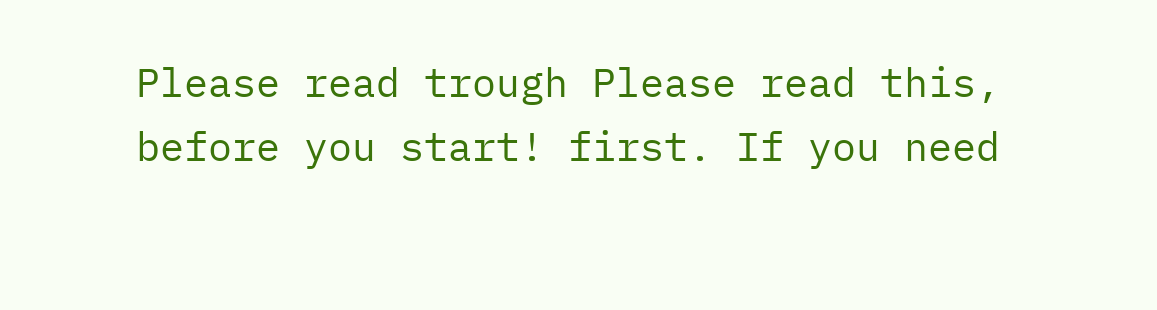Please read trough Please read this, before you start! first. If you need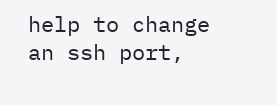help to change an ssh port,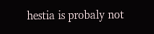hestia is probaly not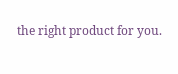the right product for you.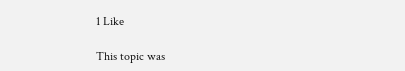1 Like

This topic was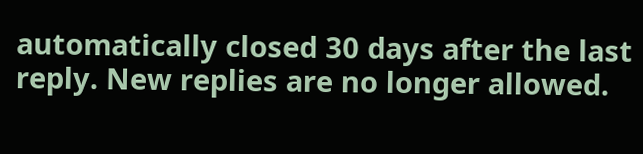automatically closed 30 days after the last reply. New replies are no longer allowed.